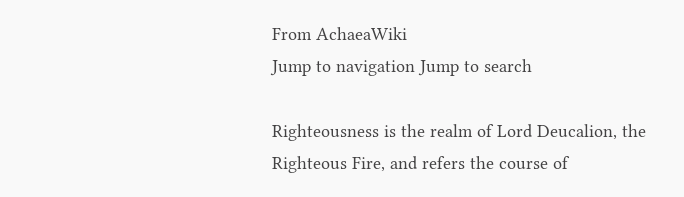From AchaeaWiki
Jump to navigation Jump to search

Righteousness is the realm of Lord Deucalion, the Righteous Fire, and refers the course of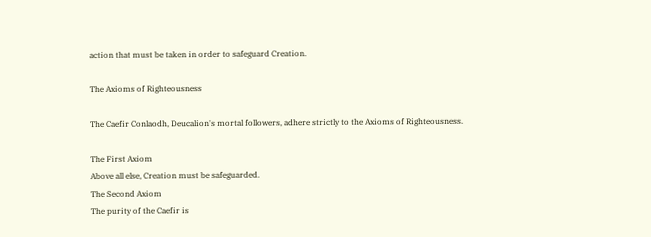action that must be taken in order to safeguard Creation.

The Axioms of Righteousness

The Caefir Conlaodh, Deucalion's mortal followers, adhere strictly to the Axioms of Righteousness.

The First Axiom
Above all else, Creation must be safeguarded.
The Second Axiom
The purity of the Caefir is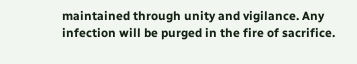maintained through unity and vigilance. Any infection will be purged in the fire of sacrifice.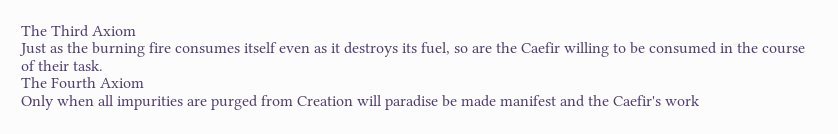The Third Axiom
Just as the burning fire consumes itself even as it destroys its fuel, so are the Caefir willing to be consumed in the course of their task.
The Fourth Axiom
Only when all impurities are purged from Creation will paradise be made manifest and the Caefir's work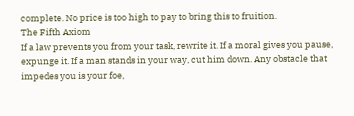complete. No price is too high to pay to bring this to fruition.
The Fifth Axiom
If a law prevents you from your task, rewrite it. If a moral gives you pause, expunge it. If a man stands in your way, cut him down. Any obstacle that impedes you is your foe,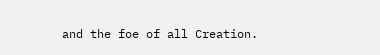and the foe of all Creation.